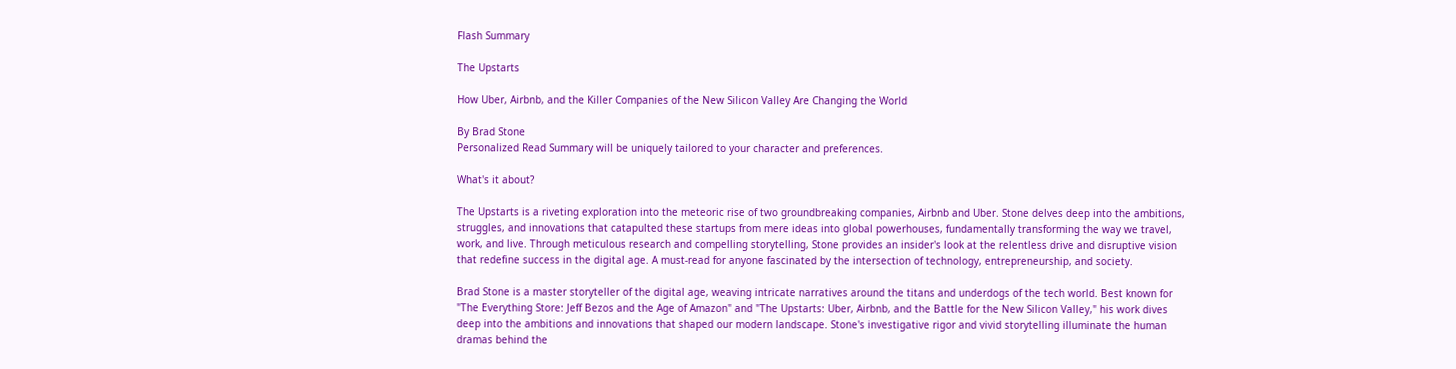Flash Summary

The Upstarts

How Uber, Airbnb, and the Killer Companies of the New Silicon Valley Are Changing the World

By Brad Stone
Personalized Read Summary will be uniquely tailored to your character and preferences.

What's it about?

The Upstarts is a riveting exploration into the meteoric rise of two groundbreaking companies, Airbnb and Uber. Stone delves deep into the ambitions, struggles, and innovations that catapulted these startups from mere ideas into global powerhouses, fundamentally transforming the way we travel, work, and live. Through meticulous research and compelling storytelling, Stone provides an insider's look at the relentless drive and disruptive vision that redefine success in the digital age. A must-read for anyone fascinated by the intersection of technology, entrepreneurship, and society.

Brad Stone is a master storyteller of the digital age, weaving intricate narratives around the titans and underdogs of the tech world. Best known for "The Everything Store: Jeff Bezos and the Age of Amazon" and "The Upstarts: Uber, Airbnb, and the Battle for the New Silicon Valley," his work dives deep into the ambitions and innovations that shaped our modern landscape. Stone's investigative rigor and vivid storytelling illuminate the human dramas behind the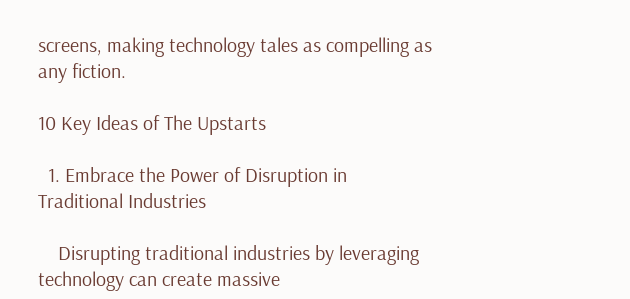screens, making technology tales as compelling as any fiction.

10 Key Ideas of The Upstarts

  1. Embrace the Power of Disruption in Traditional Industries

    Disrupting traditional industries by leveraging technology can create massive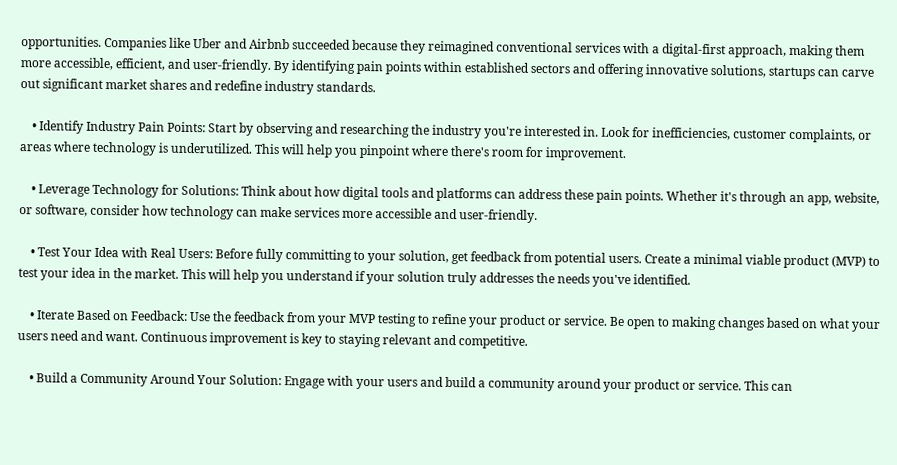opportunities. Companies like Uber and Airbnb succeeded because they reimagined conventional services with a digital-first approach, making them more accessible, efficient, and user-friendly. By identifying pain points within established sectors and offering innovative solutions, startups can carve out significant market shares and redefine industry standards.

    • Identify Industry Pain Points: Start by observing and researching the industry you're interested in. Look for inefficiencies, customer complaints, or areas where technology is underutilized. This will help you pinpoint where there's room for improvement.

    • Leverage Technology for Solutions: Think about how digital tools and platforms can address these pain points. Whether it's through an app, website, or software, consider how technology can make services more accessible and user-friendly.

    • Test Your Idea with Real Users: Before fully committing to your solution, get feedback from potential users. Create a minimal viable product (MVP) to test your idea in the market. This will help you understand if your solution truly addresses the needs you've identified.

    • Iterate Based on Feedback: Use the feedback from your MVP testing to refine your product or service. Be open to making changes based on what your users need and want. Continuous improvement is key to staying relevant and competitive.

    • Build a Community Around Your Solution: Engage with your users and build a community around your product or service. This can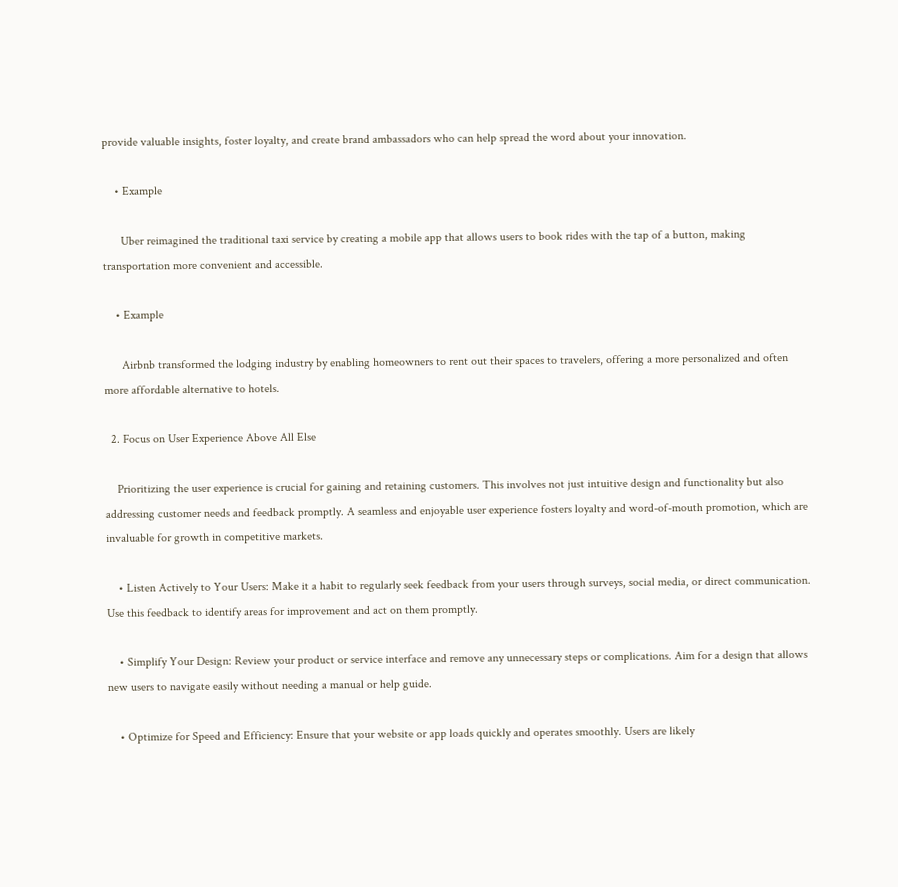provide valuable insights, foster loyalty, and create brand ambassadors who can help spread the word about your innovation.

    • Example

      Uber reimagined the traditional taxi service by creating a mobile app that allows users to book rides with the tap of a button, making transportation more convenient and accessible.

    • Example

      Airbnb transformed the lodging industry by enabling homeowners to rent out their spaces to travelers, offering a more personalized and often more affordable alternative to hotels.

  2. Focus on User Experience Above All Else

    Prioritizing the user experience is crucial for gaining and retaining customers. This involves not just intuitive design and functionality but also addressing customer needs and feedback promptly. A seamless and enjoyable user experience fosters loyalty and word-of-mouth promotion, which are invaluable for growth in competitive markets.

    • Listen Actively to Your Users: Make it a habit to regularly seek feedback from your users through surveys, social media, or direct communication. Use this feedback to identify areas for improvement and act on them promptly.

    • Simplify Your Design: Review your product or service interface and remove any unnecessary steps or complications. Aim for a design that allows new users to navigate easily without needing a manual or help guide.

    • Optimize for Speed and Efficiency: Ensure that your website or app loads quickly and operates smoothly. Users are likely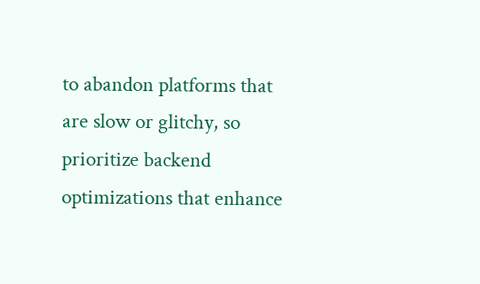to abandon platforms that are slow or glitchy, so prioritize backend optimizations that enhance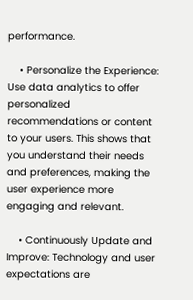performance.

    • Personalize the Experience: Use data analytics to offer personalized recommendations or content to your users. This shows that you understand their needs and preferences, making the user experience more engaging and relevant.

    • Continuously Update and Improve: Technology and user expectations are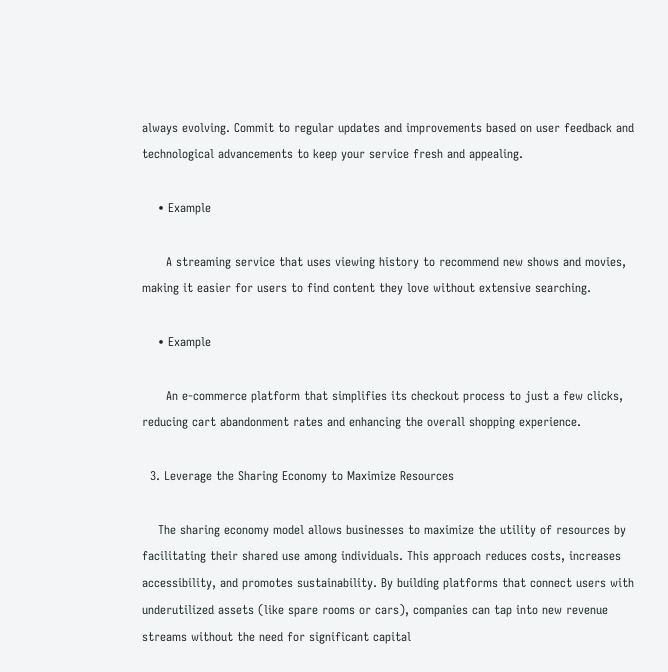always evolving. Commit to regular updates and improvements based on user feedback and technological advancements to keep your service fresh and appealing.

    • Example

      A streaming service that uses viewing history to recommend new shows and movies, making it easier for users to find content they love without extensive searching.

    • Example

      An e-commerce platform that simplifies its checkout process to just a few clicks, reducing cart abandonment rates and enhancing the overall shopping experience.

  3. Leverage the Sharing Economy to Maximize Resources

    The sharing economy model allows businesses to maximize the utility of resources by facilitating their shared use among individuals. This approach reduces costs, increases accessibility, and promotes sustainability. By building platforms that connect users with underutilized assets (like spare rooms or cars), companies can tap into new revenue streams without the need for significant capital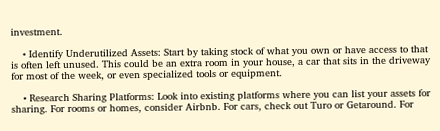investment.

    • Identify Underutilized Assets: Start by taking stock of what you own or have access to that is often left unused. This could be an extra room in your house, a car that sits in the driveway for most of the week, or even specialized tools or equipment.

    • Research Sharing Platforms: Look into existing platforms where you can list your assets for sharing. For rooms or homes, consider Airbnb. For cars, check out Turo or Getaround. For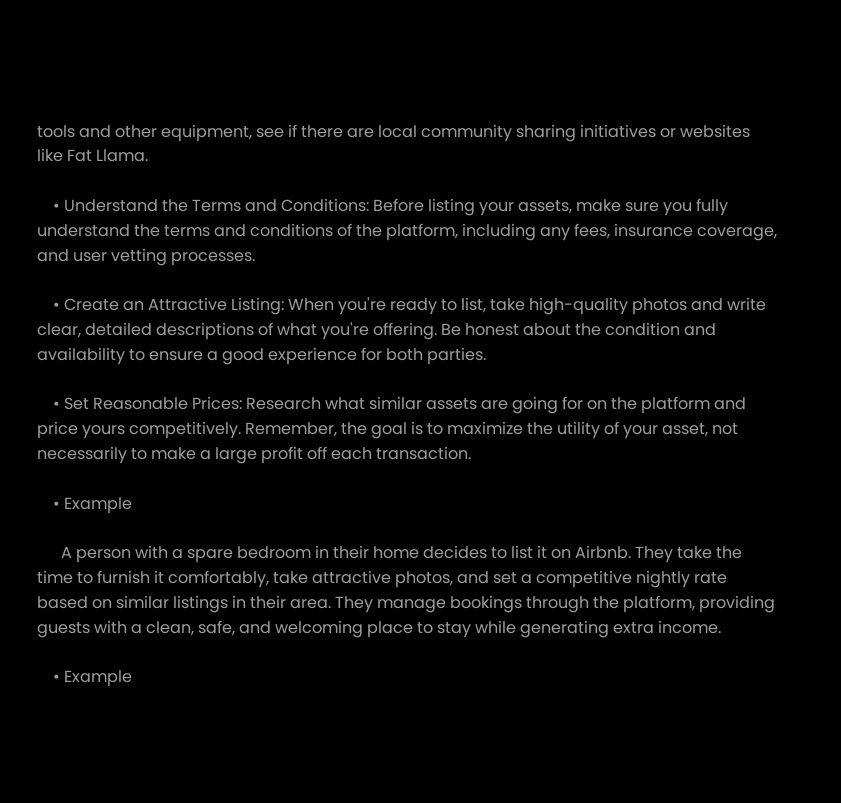tools and other equipment, see if there are local community sharing initiatives or websites like Fat Llama.

    • Understand the Terms and Conditions: Before listing your assets, make sure you fully understand the terms and conditions of the platform, including any fees, insurance coverage, and user vetting processes.

    • Create an Attractive Listing: When you're ready to list, take high-quality photos and write clear, detailed descriptions of what you're offering. Be honest about the condition and availability to ensure a good experience for both parties.

    • Set Reasonable Prices: Research what similar assets are going for on the platform and price yours competitively. Remember, the goal is to maximize the utility of your asset, not necessarily to make a large profit off each transaction.

    • Example

      A person with a spare bedroom in their home decides to list it on Airbnb. They take the time to furnish it comfortably, take attractive photos, and set a competitive nightly rate based on similar listings in their area. They manage bookings through the platform, providing guests with a clean, safe, and welcoming place to stay while generating extra income.

    • Example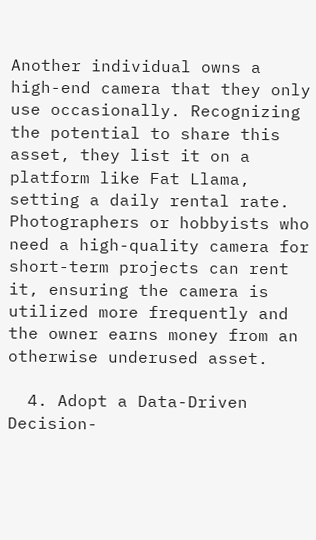Another individual owns a high-end camera that they only use occasionally. Recognizing the potential to share this asset, they list it on a platform like Fat Llama, setting a daily rental rate. Photographers or hobbyists who need a high-quality camera for short-term projects can rent it, ensuring the camera is utilized more frequently and the owner earns money from an otherwise underused asset.

  4. Adopt a Data-Driven Decision-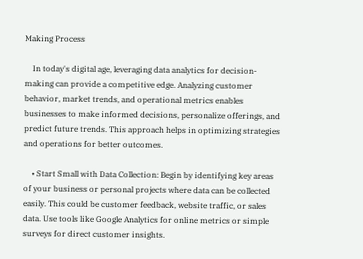Making Process

    In today's digital age, leveraging data analytics for decision-making can provide a competitive edge. Analyzing customer behavior, market trends, and operational metrics enables businesses to make informed decisions, personalize offerings, and predict future trends. This approach helps in optimizing strategies and operations for better outcomes.

    • Start Small with Data Collection: Begin by identifying key areas of your business or personal projects where data can be collected easily. This could be customer feedback, website traffic, or sales data. Use tools like Google Analytics for online metrics or simple surveys for direct customer insights.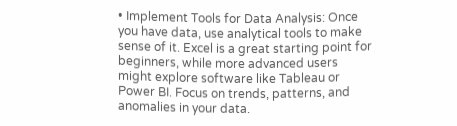• Implement Tools for Data Analysis: Once you have data, use analytical tools to make sense of it. Excel is a great starting point for beginners, while more advanced users might explore software like Tableau or Power BI. Focus on trends, patterns, and anomalies in your data.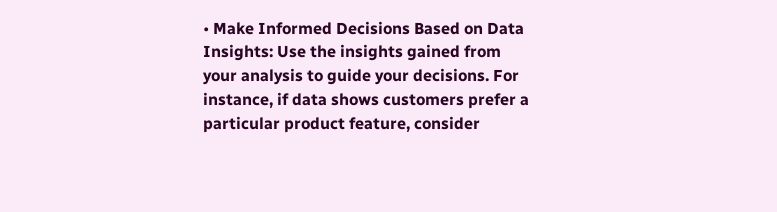• Make Informed Decisions Based on Data Insights: Use the insights gained from your analysis to guide your decisions. For instance, if data shows customers prefer a particular product feature, consider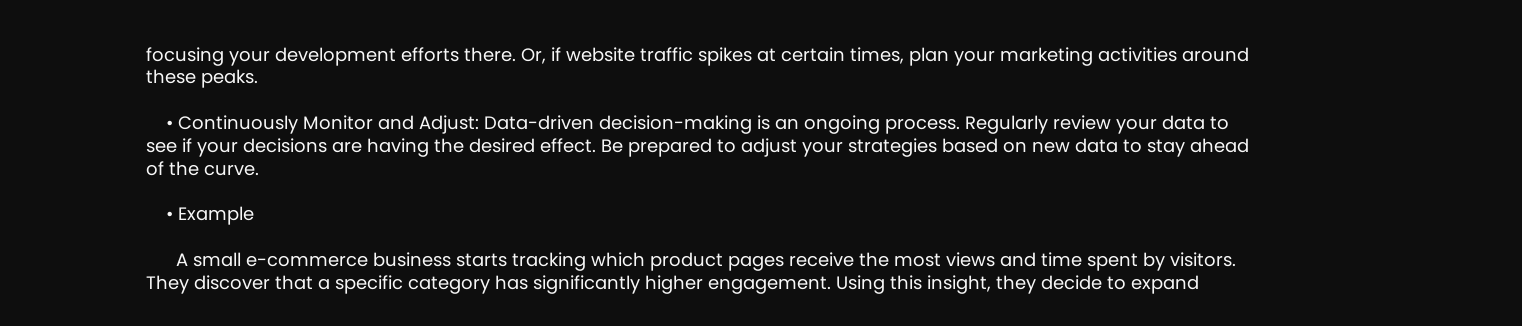focusing your development efforts there. Or, if website traffic spikes at certain times, plan your marketing activities around these peaks.

    • Continuously Monitor and Adjust: Data-driven decision-making is an ongoing process. Regularly review your data to see if your decisions are having the desired effect. Be prepared to adjust your strategies based on new data to stay ahead of the curve.

    • Example

      A small e-commerce business starts tracking which product pages receive the most views and time spent by visitors. They discover that a specific category has significantly higher engagement. Using this insight, they decide to expand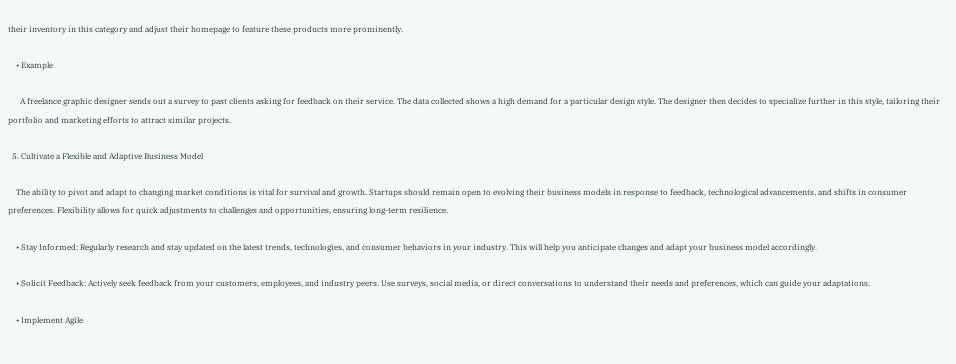their inventory in this category and adjust their homepage to feature these products more prominently.

    • Example

      A freelance graphic designer sends out a survey to past clients asking for feedback on their service. The data collected shows a high demand for a particular design style. The designer then decides to specialize further in this style, tailoring their portfolio and marketing efforts to attract similar projects.

  5. Cultivate a Flexible and Adaptive Business Model

    The ability to pivot and adapt to changing market conditions is vital for survival and growth. Startups should remain open to evolving their business models in response to feedback, technological advancements, and shifts in consumer preferences. Flexibility allows for quick adjustments to challenges and opportunities, ensuring long-term resilience.

    • Stay Informed: Regularly research and stay updated on the latest trends, technologies, and consumer behaviors in your industry. This will help you anticipate changes and adapt your business model accordingly.

    • Solicit Feedback: Actively seek feedback from your customers, employees, and industry peers. Use surveys, social media, or direct conversations to understand their needs and preferences, which can guide your adaptations.

    • Implement Agile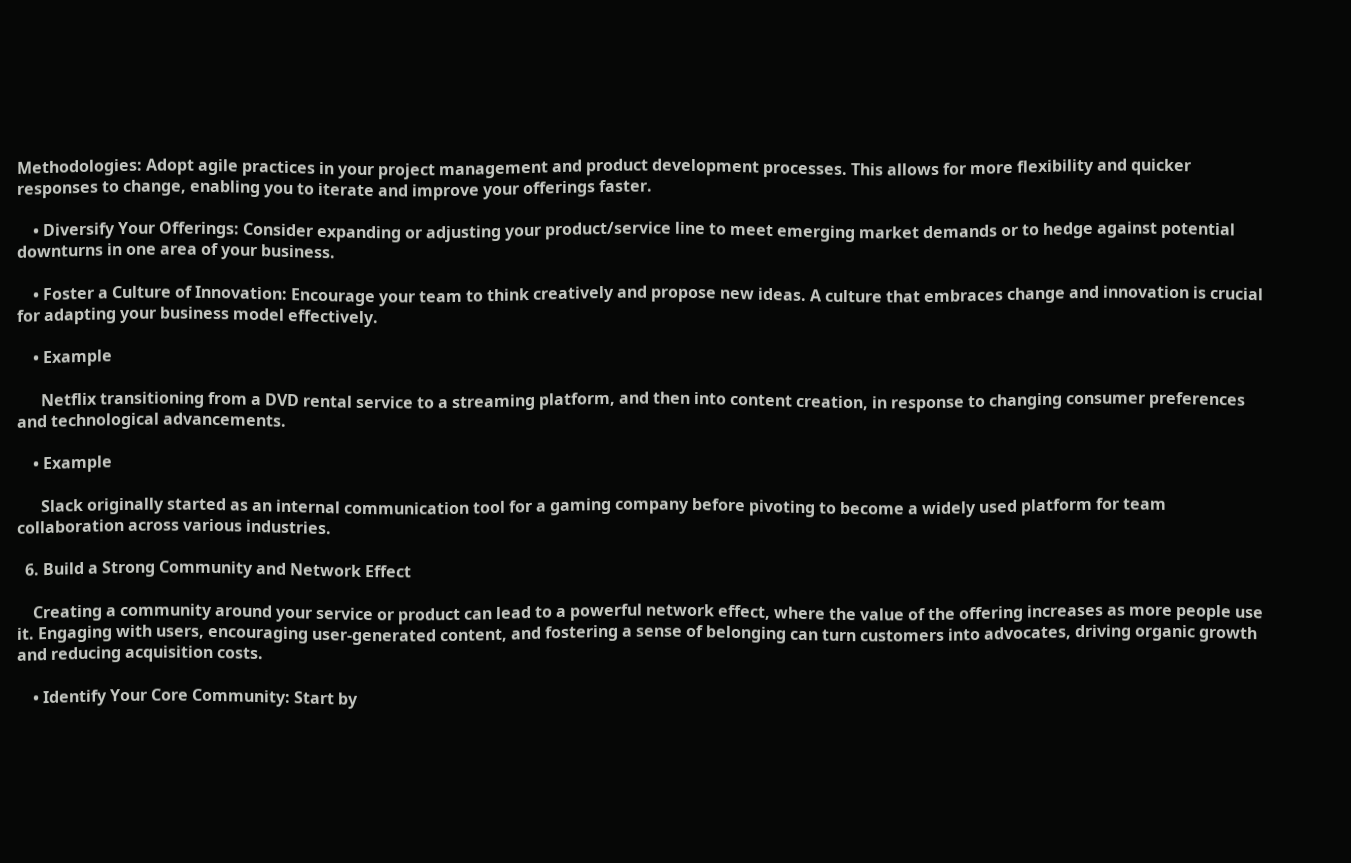Methodologies: Adopt agile practices in your project management and product development processes. This allows for more flexibility and quicker responses to change, enabling you to iterate and improve your offerings faster.

    • Diversify Your Offerings: Consider expanding or adjusting your product/service line to meet emerging market demands or to hedge against potential downturns in one area of your business.

    • Foster a Culture of Innovation: Encourage your team to think creatively and propose new ideas. A culture that embraces change and innovation is crucial for adapting your business model effectively.

    • Example

      Netflix transitioning from a DVD rental service to a streaming platform, and then into content creation, in response to changing consumer preferences and technological advancements.

    • Example

      Slack originally started as an internal communication tool for a gaming company before pivoting to become a widely used platform for team collaboration across various industries.

  6. Build a Strong Community and Network Effect

    Creating a community around your service or product can lead to a powerful network effect, where the value of the offering increases as more people use it. Engaging with users, encouraging user-generated content, and fostering a sense of belonging can turn customers into advocates, driving organic growth and reducing acquisition costs.

    • Identify Your Core Community: Start by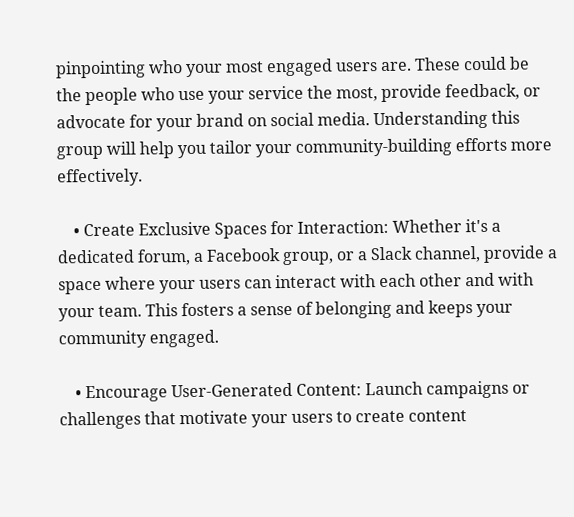pinpointing who your most engaged users are. These could be the people who use your service the most, provide feedback, or advocate for your brand on social media. Understanding this group will help you tailor your community-building efforts more effectively.

    • Create Exclusive Spaces for Interaction: Whether it's a dedicated forum, a Facebook group, or a Slack channel, provide a space where your users can interact with each other and with your team. This fosters a sense of belonging and keeps your community engaged.

    • Encourage User-Generated Content: Launch campaigns or challenges that motivate your users to create content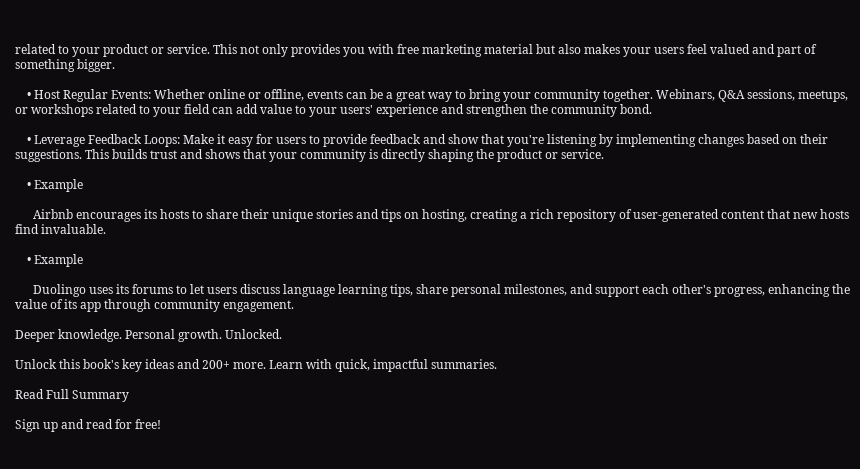related to your product or service. This not only provides you with free marketing material but also makes your users feel valued and part of something bigger.

    • Host Regular Events: Whether online or offline, events can be a great way to bring your community together. Webinars, Q&A sessions, meetups, or workshops related to your field can add value to your users' experience and strengthen the community bond.

    • Leverage Feedback Loops: Make it easy for users to provide feedback and show that you're listening by implementing changes based on their suggestions. This builds trust and shows that your community is directly shaping the product or service.

    • Example

      Airbnb encourages its hosts to share their unique stories and tips on hosting, creating a rich repository of user-generated content that new hosts find invaluable.

    • Example

      Duolingo uses its forums to let users discuss language learning tips, share personal milestones, and support each other's progress, enhancing the value of its app through community engagement.

Deeper knowledge. Personal growth. Unlocked.

Unlock this book's key ideas and 200+ more. Learn with quick, impactful summaries.

Read Full Summary

Sign up and read for free!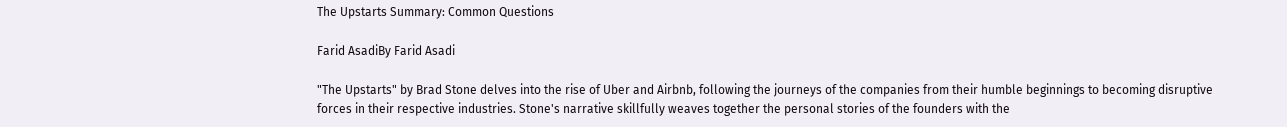The Upstarts Summary: Common Questions

Farid AsadiBy Farid Asadi

"The Upstarts" by Brad Stone delves into the rise of Uber and Airbnb, following the journeys of the companies from their humble beginnings to becoming disruptive forces in their respective industries. Stone's narrative skillfully weaves together the personal stories of the founders with the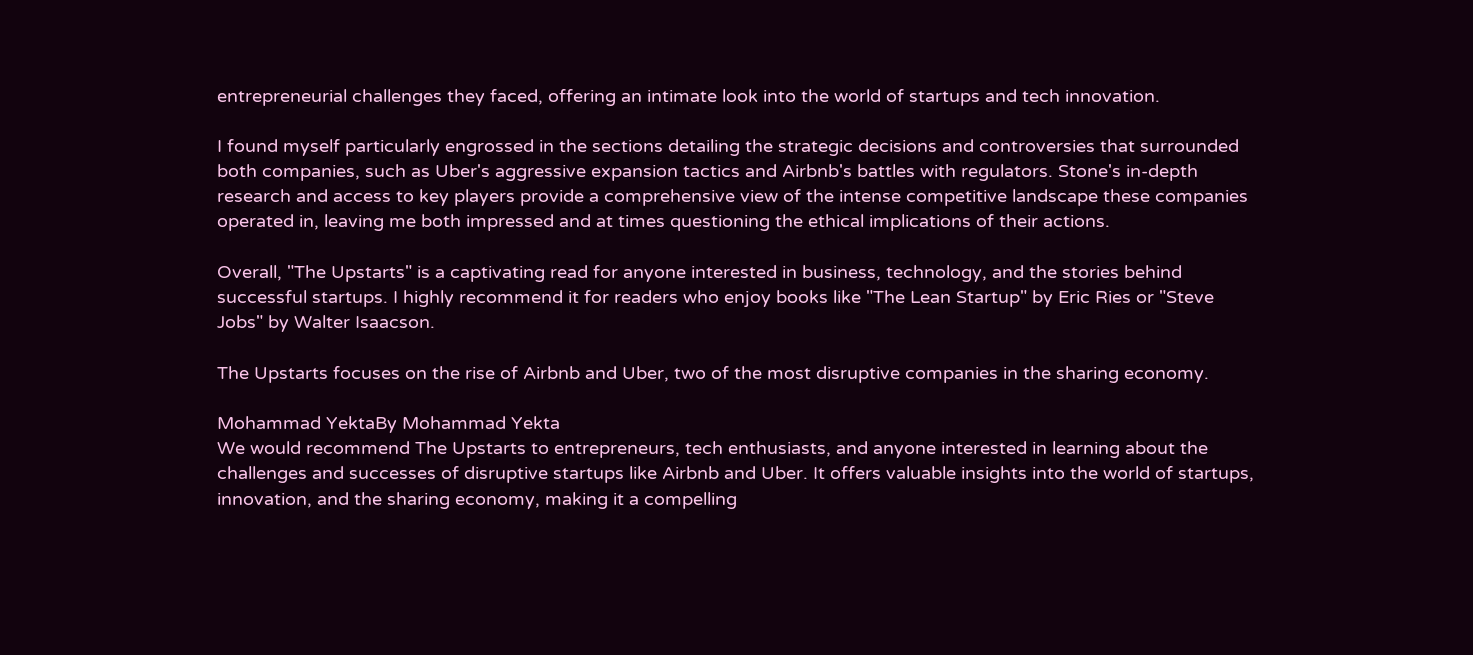entrepreneurial challenges they faced, offering an intimate look into the world of startups and tech innovation.

I found myself particularly engrossed in the sections detailing the strategic decisions and controversies that surrounded both companies, such as Uber's aggressive expansion tactics and Airbnb's battles with regulators. Stone's in-depth research and access to key players provide a comprehensive view of the intense competitive landscape these companies operated in, leaving me both impressed and at times questioning the ethical implications of their actions.

Overall, "The Upstarts" is a captivating read for anyone interested in business, technology, and the stories behind successful startups. I highly recommend it for readers who enjoy books like "The Lean Startup" by Eric Ries or "Steve Jobs" by Walter Isaacson.

The Upstarts focuses on the rise of Airbnb and Uber, two of the most disruptive companies in the sharing economy.

Mohammad YektaBy Mohammad Yekta
We would recommend The Upstarts to entrepreneurs, tech enthusiasts, and anyone interested in learning about the challenges and successes of disruptive startups like Airbnb and Uber. It offers valuable insights into the world of startups, innovation, and the sharing economy, making it a compelling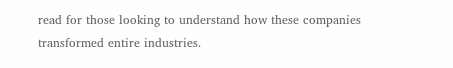read for those looking to understand how these companies transformed entire industries.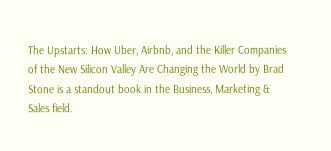The Upstarts: How Uber, Airbnb, and the Killer Companies of the New Silicon Valley Are Changing the World by Brad Stone is a standout book in the Business, Marketing & Sales field.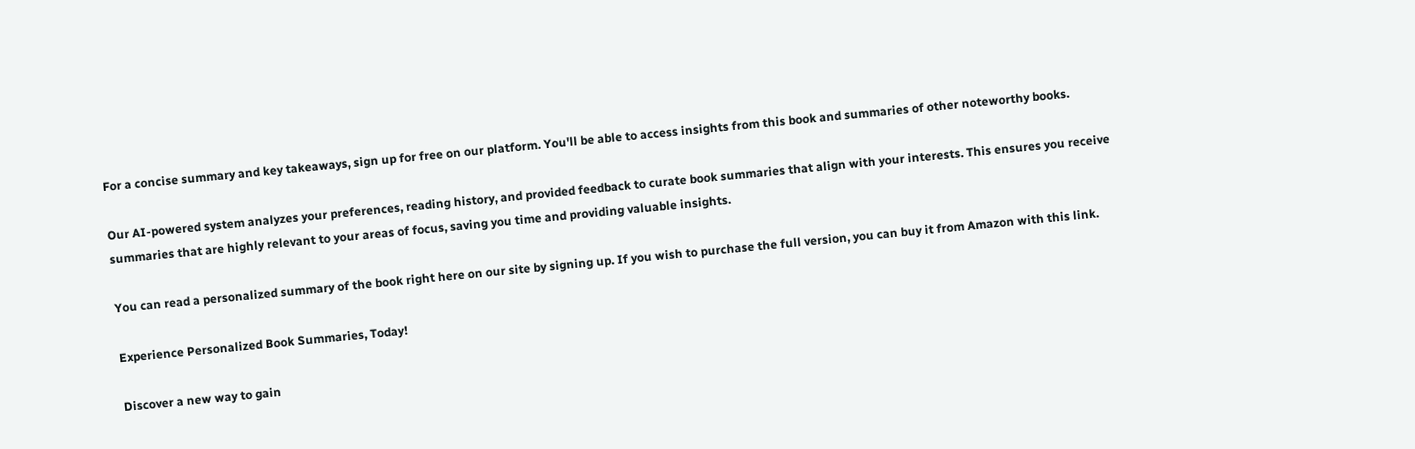For a concise summary and key takeaways, sign up for free on our platform. You'll be able to access insights from this book and summaries of other noteworthy books.

Our AI-powered system analyzes your preferences, reading history, and provided feedback to curate book summaries that align with your interests. This ensures you receive summaries that are highly relevant to your areas of focus, saving you time and providing valuable insights.

You can read a personalized summary of the book right here on our site by signing up. If you wish to purchase the full version, you can buy it from Amazon with this link.

Experience Personalized Book Summaries, Today!

Discover a new way to gain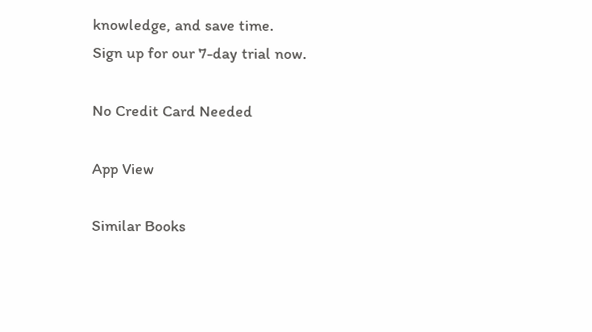knowledge, and save time.
Sign up for our 7-day trial now.

No Credit Card Needed

App View

Similar Books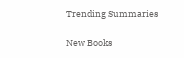Trending Summaries

New Books